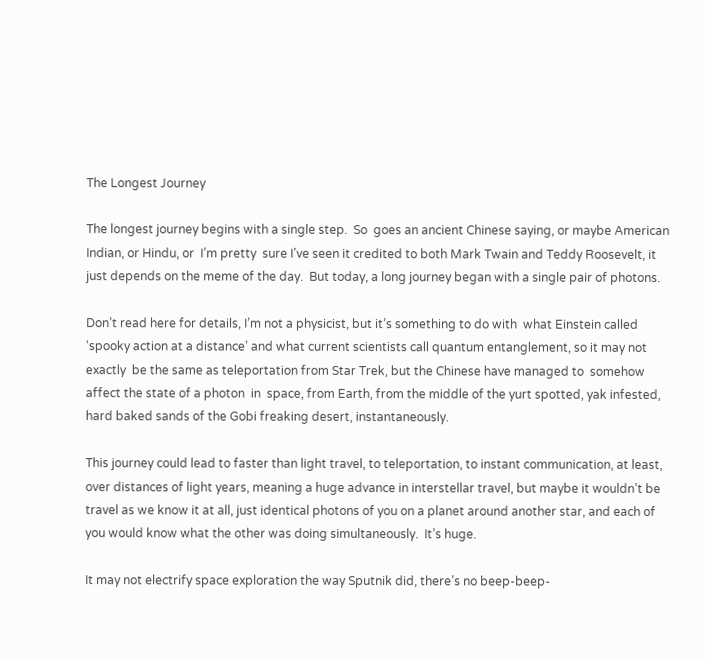The Longest Journey

The longest journey begins with a single step.  So  goes an ancient Chinese saying, or maybe American Indian, or Hindu, or  I’m pretty  sure I’ve seen it credited to both Mark Twain and Teddy Roosevelt, it just depends on the meme of the day.  But today, a long journey began with a single pair of photons.

Don’t read here for details, I’m not a physicist, but it’s something to do with  what Einstein called  ‘spooky action at a distance’ and what current scientists call quantum entanglement, so it may not exactly  be the same as teleportation from Star Trek, but the Chinese have managed to  somehow affect the state of a photon  in  space, from Earth, from the middle of the yurt spotted, yak infested, hard baked sands of the Gobi freaking desert, instantaneously.

This journey could lead to faster than light travel, to teleportation, to instant communication, at least, over distances of light years, meaning a huge advance in interstellar travel, but maybe it wouldn’t be travel as we know it at all, just identical photons of you on a planet around another star, and each of you would know what the other was doing simultaneously.  It’s huge.

It may not electrify space exploration the way Sputnik did, there’s no beep-beep-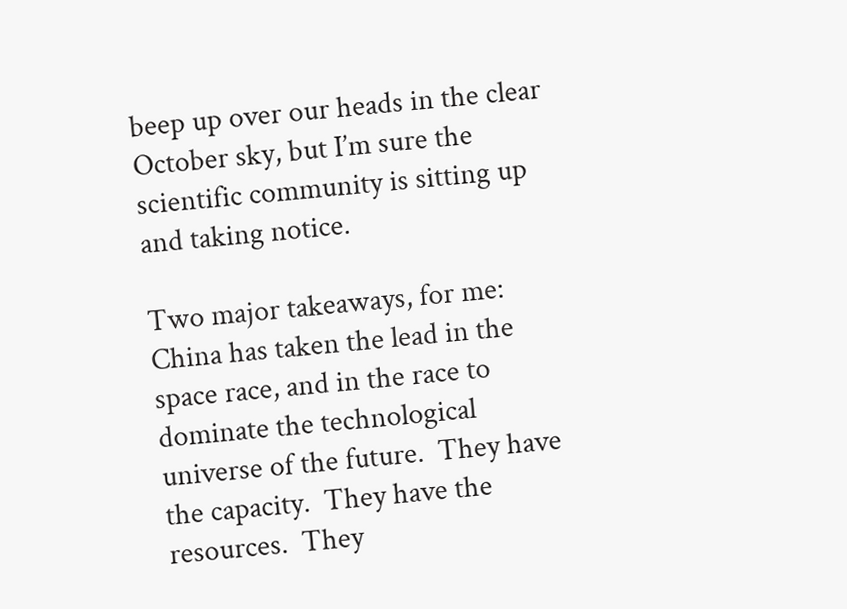beep up over our heads in the clear October sky, but I’m sure the scientific community is sitting up and taking notice.

Two major takeaways, for me:  China has taken the lead in the space race, and in the race to dominate the technological universe of the future.  They have the capacity.  They have the resources.  They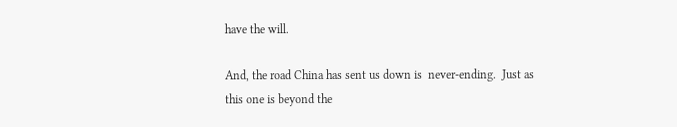have the will.

And, the road China has sent us down is  never-ending.  Just as this one is beyond the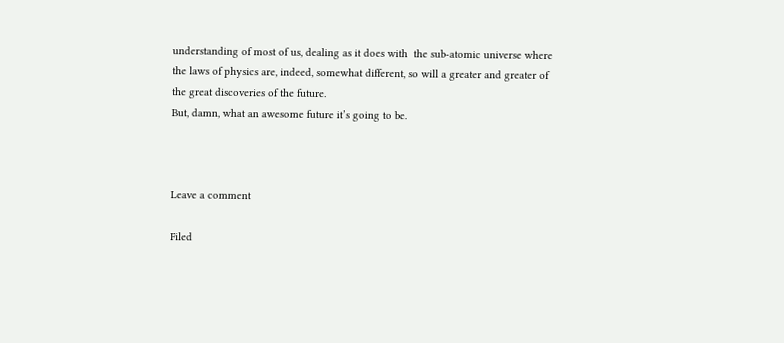understanding of most of us, dealing as it does with  the sub-atomic universe where the laws of physics are, indeed, somewhat different, so will a greater and greater of the great discoveries of the future.
But, damn, what an awesome future it’s going to be.



Leave a comment

Filed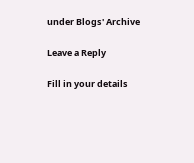under Blogs' Archive

Leave a Reply

Fill in your details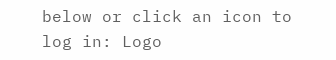below or click an icon to log in: Logo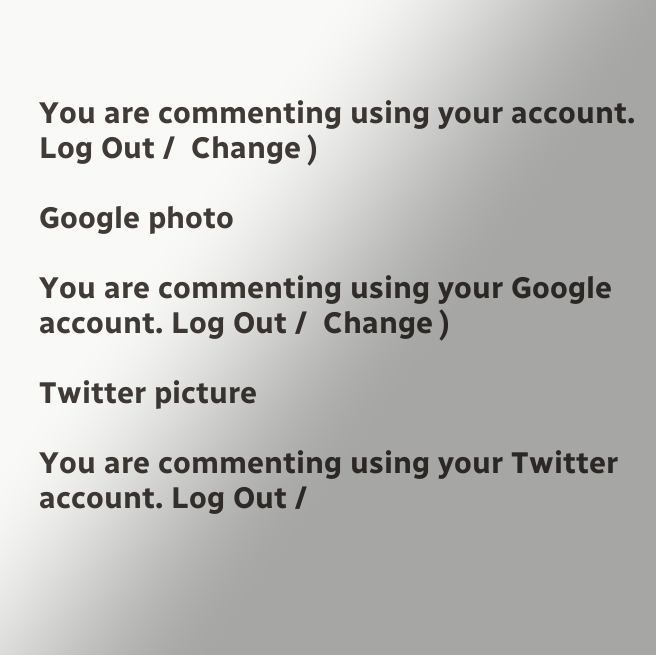You are commenting using your account. Log Out /  Change )

Google photo

You are commenting using your Google account. Log Out /  Change )

Twitter picture

You are commenting using your Twitter account. Log Out /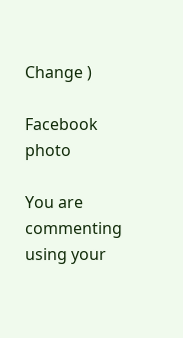Change )

Facebook photo

You are commenting using your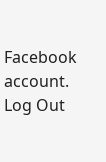Facebook account. Log Out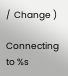/  Change )

Connecting to %s